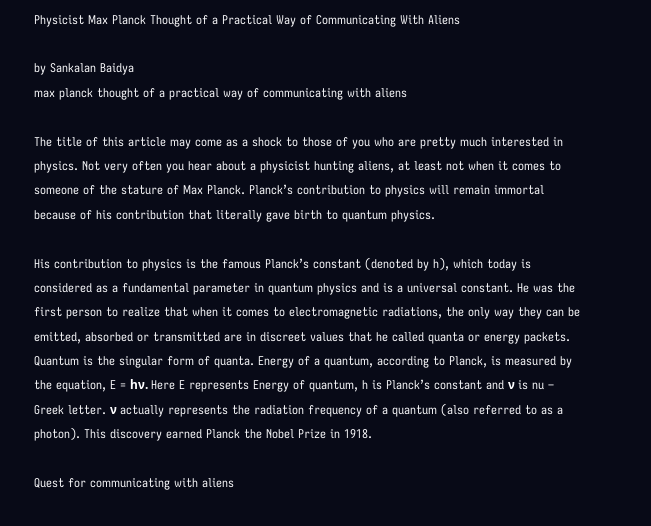Physicist Max Planck Thought of a Practical Way of Communicating With Aliens

by Sankalan Baidya
max planck thought of a practical way of communicating with aliens

The title of this article may come as a shock to those of you who are pretty much interested in physics. Not very often you hear about a physicist hunting aliens, at least not when it comes to someone of the stature of Max Planck. Planck’s contribution to physics will remain immortal because of his contribution that literally gave birth to quantum physics.

His contribution to physics is the famous Planck’s constant (denoted by h), which today is considered as a fundamental parameter in quantum physics and is a universal constant. He was the first person to realize that when it comes to electromagnetic radiations, the only way they can be emitted, absorbed or transmitted are in discreet values that he called quanta or energy packets. Quantum is the singular form of quanta. Energy of a quantum, according to Planck, is measured by the equation, E = hν. Here E represents Energy of quantum, h is Planck’s constant and ν is nu – Greek letter. ν actually represents the radiation frequency of a quantum (also referred to as a photon). This discovery earned Planck the Nobel Prize in 1918.

Quest for communicating with aliens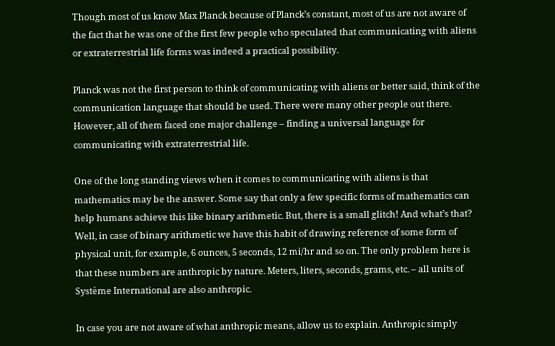Though most of us know Max Planck because of Planck’s constant, most of us are not aware of the fact that he was one of the first few people who speculated that communicating with aliens or extraterrestrial life forms was indeed a practical possibility.

Planck was not the first person to think of communicating with aliens or better said, think of the communication language that should be used. There were many other people out there. However, all of them faced one major challenge – finding a universal language for communicating with extraterrestrial life.

One of the long standing views when it comes to communicating with aliens is that mathematics may be the answer. Some say that only a few specific forms of mathematics can help humans achieve this like binary arithmetic. But, there is a small glitch! And what’s that? Well, in case of binary arithmetic we have this habit of drawing reference of some form of physical unit, for example, 6 ounces, 5 seconds, 12 mi/hr and so on. The only problem here is that these numbers are anthropic by nature. Meters, liters, seconds, grams, etc. – all units of Système International are also anthropic.

In case you are not aware of what anthropic means, allow us to explain. Anthropic simply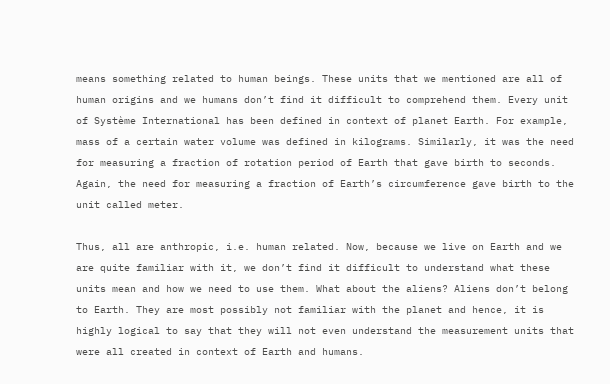means something related to human beings. These units that we mentioned are all of human origins and we humans don’t find it difficult to comprehend them. Every unit of Système International has been defined in context of planet Earth. For example, mass of a certain water volume was defined in kilograms. Similarly, it was the need for measuring a fraction of rotation period of Earth that gave birth to seconds. Again, the need for measuring a fraction of Earth’s circumference gave birth to the unit called meter.

Thus, all are anthropic, i.e. human related. Now, because we live on Earth and we are quite familiar with it, we don’t find it difficult to understand what these units mean and how we need to use them. What about the aliens? Aliens don’t belong to Earth. They are most possibly not familiar with the planet and hence, it is highly logical to say that they will not even understand the measurement units that were all created in context of Earth and humans.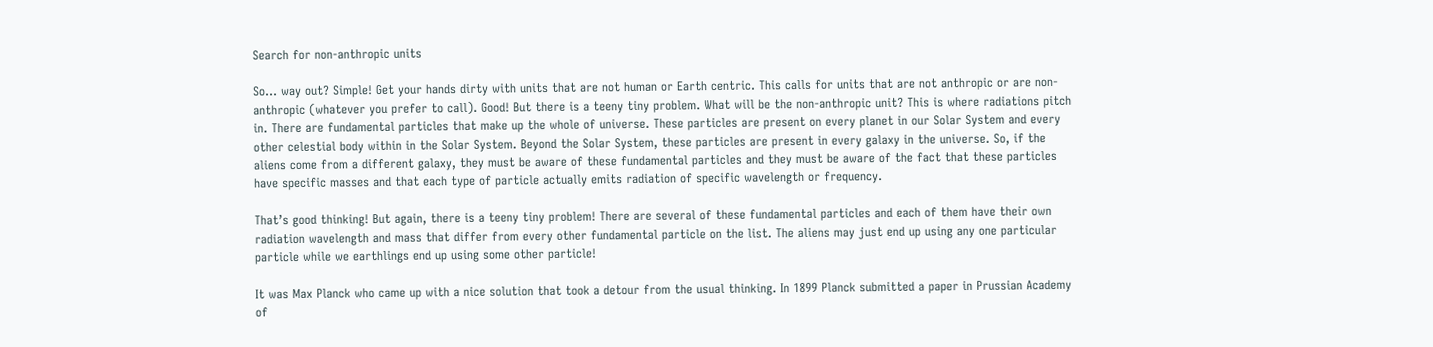Search for non-anthropic units

So… way out? Simple! Get your hands dirty with units that are not human or Earth centric. This calls for units that are not anthropic or are non-anthropic (whatever you prefer to call). Good! But there is a teeny tiny problem. What will be the non-anthropic unit? This is where radiations pitch in. There are fundamental particles that make up the whole of universe. These particles are present on every planet in our Solar System and every other celestial body within in the Solar System. Beyond the Solar System, these particles are present in every galaxy in the universe. So, if the aliens come from a different galaxy, they must be aware of these fundamental particles and they must be aware of the fact that these particles have specific masses and that each type of particle actually emits radiation of specific wavelength or frequency.

That’s good thinking! But again, there is a teeny tiny problem! There are several of these fundamental particles and each of them have their own radiation wavelength and mass that differ from every other fundamental particle on the list. The aliens may just end up using any one particular particle while we earthlings end up using some other particle!

It was Max Planck who came up with a nice solution that took a detour from the usual thinking. In 1899 Planck submitted a paper in Prussian Academy of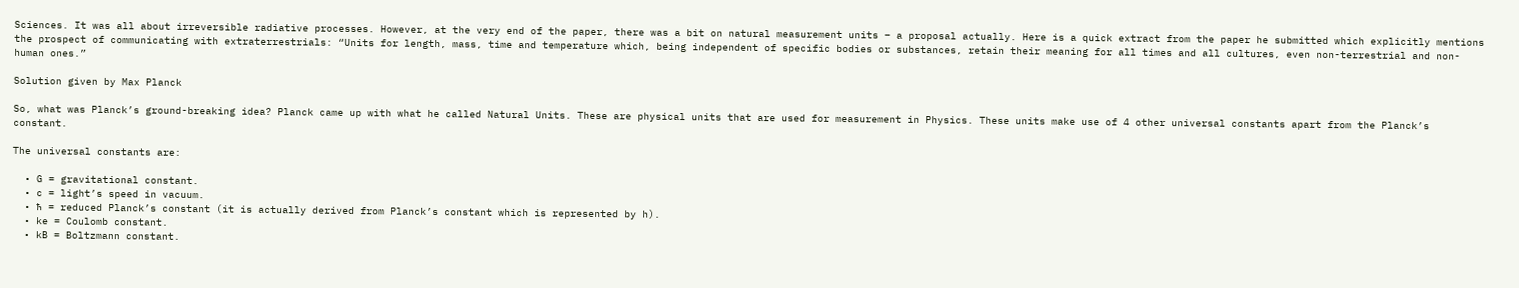Sciences. It was all about irreversible radiative processes. However, at the very end of the paper, there was a bit on natural measurement units – a proposal actually. Here is a quick extract from the paper he submitted which explicitly mentions the prospect of communicating with extraterrestrials: “Units for length, mass, time and temperature which, being independent of specific bodies or substances, retain their meaning for all times and all cultures, even non-terrestrial and non-human ones.”

Solution given by Max Planck

So, what was Planck’s ground-breaking idea? Planck came up with what he called Natural Units. These are physical units that are used for measurement in Physics. These units make use of 4 other universal constants apart from the Planck’s constant.

The universal constants are:

  • G = gravitational constant.
  • c = light’s speed in vacuum.
  • ħ = reduced Planck’s constant (it is actually derived from Planck’s constant which is represented by h).
  • ke = Coulomb constant.
  • kB = Boltzmann constant.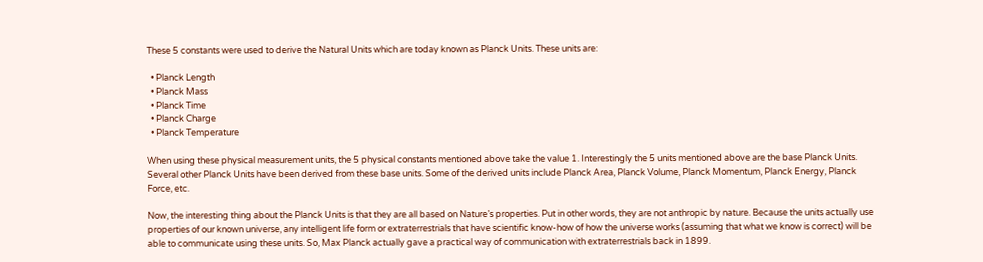These 5 constants were used to derive the Natural Units which are today known as Planck Units. These units are:

  • Planck Length
  • Planck Mass
  • Planck Time
  • Planck Charge
  • Planck Temperature

When using these physical measurement units, the 5 physical constants mentioned above take the value 1. Interestingly the 5 units mentioned above are the base Planck Units. Several other Planck Units have been derived from these base units. Some of the derived units include Planck Area, Planck Volume, Planck Momentum, Planck Energy, Planck Force, etc.

Now, the interesting thing about the Planck Units is that they are all based on Nature’s properties. Put in other words, they are not anthropic by nature. Because the units actually use properties of our known universe, any intelligent life form or extraterrestrials that have scientific know-how of how the universe works (assuming that what we know is correct) will be able to communicate using these units. So, Max Planck actually gave a practical way of communication with extraterrestrials back in 1899.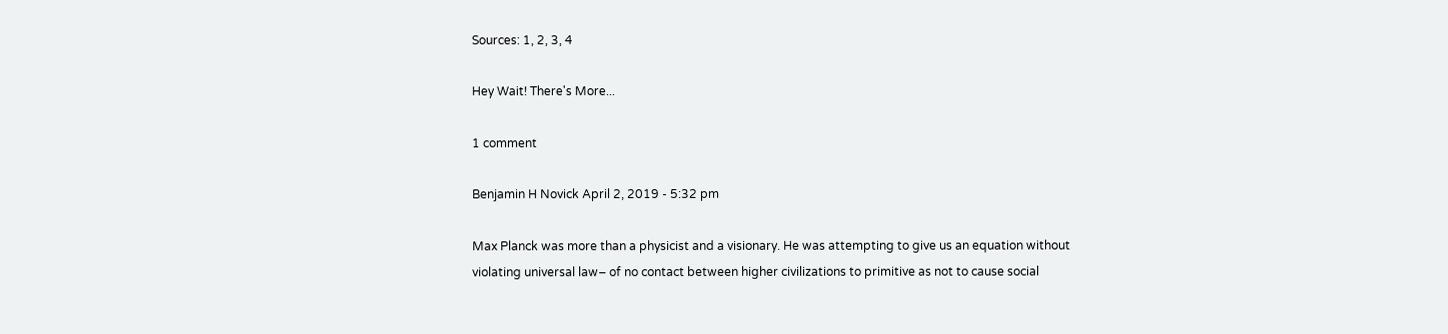Sources: 1, 2, 3, 4

Hey Wait! There's More...

1 comment

Benjamin H Novick April 2, 2019 - 5:32 pm

Max Planck was more than a physicist and a visionary. He was attempting to give us an equation without violating universal law– of no contact between higher civilizations to primitive as not to cause social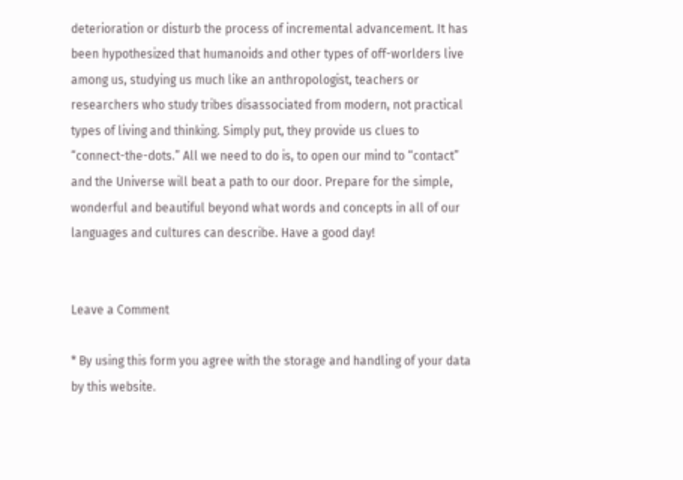deterioration or disturb the process of incremental advancement. It has been hypothesized that humanoids and other types of off-worlders live among us, studying us much like an anthropologist, teachers or researchers who study tribes disassociated from modern, not practical types of living and thinking. Simply put, they provide us clues to “connect-the-dots.” All we need to do is, to open our mind to “contact” and the Universe will beat a path to our door. Prepare for the simple, wonderful and beautiful beyond what words and concepts in all of our languages and cultures can describe. Have a good day!


Leave a Comment

* By using this form you agree with the storage and handling of your data by this website.